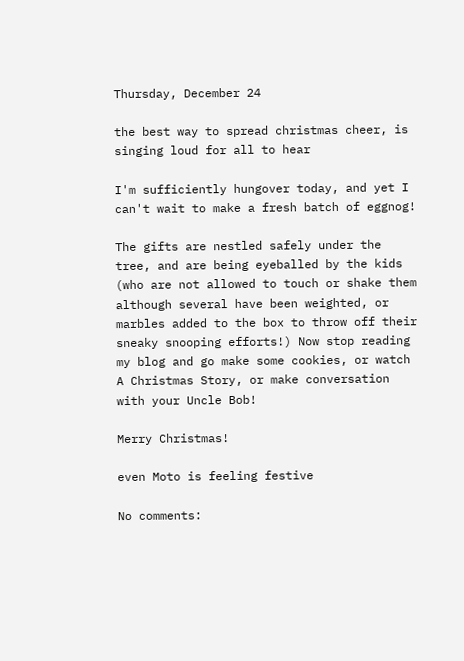Thursday, December 24

the best way to spread christmas cheer, is singing loud for all to hear

I'm sufficiently hungover today, and yet I can't wait to make a fresh batch of eggnog!

The gifts are nestled safely under the tree, and are being eyeballed by the kids (who are not allowed to touch or shake them although several have been weighted, or marbles added to the box to throw off their sneaky snooping efforts!) Now stop reading my blog and go make some cookies, or watch A Christmas Story, or make conversation with your Uncle Bob!

Merry Christmas!

even Moto is feeling festive

No comments: